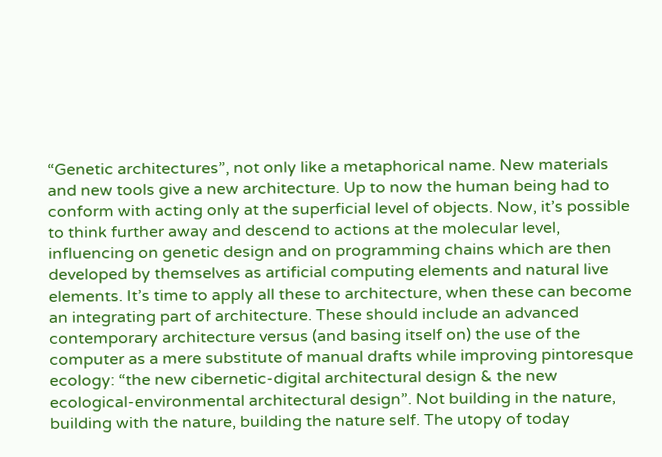“Genetic architectures”, not only like a metaphorical name. New materials and new tools give a new architecture. Up to now the human being had to conform with acting only at the superficial level of objects. Now, it’s possible to think further away and descend to actions at the molecular level, influencing on genetic design and on programming chains which are then developed by themselves as artificial computing elements and natural live elements. It’s time to apply all these to architecture, when these can become an integrating part of architecture. These should include an advanced contemporary architecture versus (and basing itself on) the use of the computer as a mere substitute of manual drafts while improving pintoresque ecology: “the new cibernetic-digital architectural design & the new ecological-environmental architectural design”. Not building in the nature, building with the nature, building the nature self. The utopy of today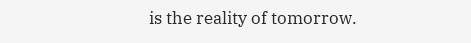is the reality of tomorrow.